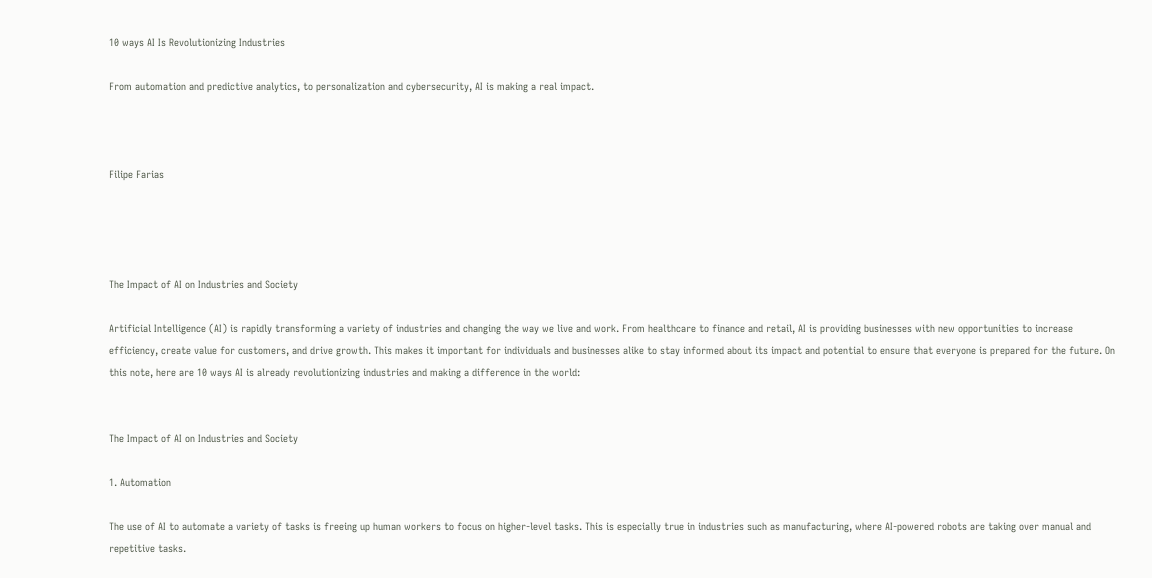10 ways AI Is Revolutionizing Industries

From automation and predictive analytics, to personalization and cybersecurity, AI is making a real impact.



Filipe Farias




The Impact of AI on Industries and Society

Artificial Intelligence (AI) is rapidly transforming a variety of industries and changing the way we live and work. From healthcare to finance and retail, AI is providing businesses with new opportunities to increase efficiency, create value for customers, and drive growth. This makes it important for individuals and businesses alike to stay informed about its impact and potential to ensure that everyone is prepared for the future. On this note, here are 10 ways AI is already revolutionizing industries and making a difference in the world:


The Impact of AI on Industries and Society

1. Automation

The use of AI to automate a variety of tasks is freeing up human workers to focus on higher-level tasks. This is especially true in industries such as manufacturing, where AI-powered robots are taking over manual and repetitive tasks.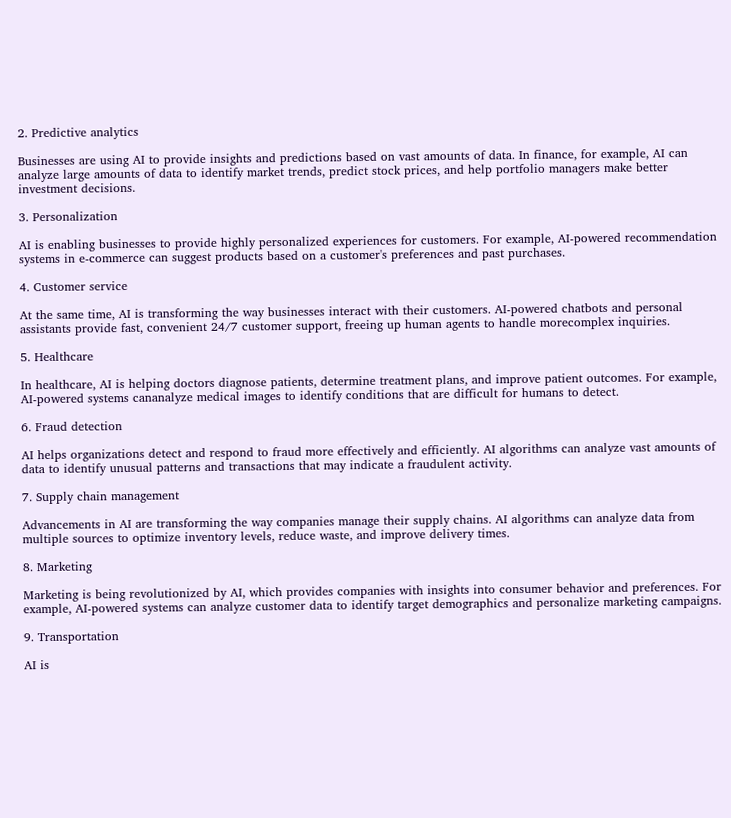2. Predictive analytics

Businesses are using AI to provide insights and predictions based on vast amounts of data. In finance, for example, AI can analyze large amounts of data to identify market trends, predict stock prices, and help portfolio managers make better investment decisions.

3. Personalization

AI is enabling businesses to provide highly personalized experiences for customers. For example, AI-powered recommendation systems in e-commerce can suggest products based on a customer's preferences and past purchases.

4. Customer service

At the same time, AI is transforming the way businesses interact with their customers. AI-powered chatbots and personal assistants provide fast, convenient 24/7 customer support, freeing up human agents to handle morecomplex inquiries.

5. Healthcare

In healthcare, AI is helping doctors diagnose patients, determine treatment plans, and improve patient outcomes. For example, AI-powered systems cananalyze medical images to identify conditions that are difficult for humans to detect.

6. Fraud detection

AI helps organizations detect and respond to fraud more effectively and efficiently. AI algorithms can analyze vast amounts of data to identify unusual patterns and transactions that may indicate a fraudulent activity.

7. Supply chain management

Advancements in AI are transforming the way companies manage their supply chains. AI algorithms can analyze data from multiple sources to optimize inventory levels, reduce waste, and improve delivery times.

8. Marketing

Marketing is being revolutionized by AI, which provides companies with insights into consumer behavior and preferences. For example, AI-powered systems can analyze customer data to identify target demographics and personalize marketing campaigns.

9. Transportation

AI is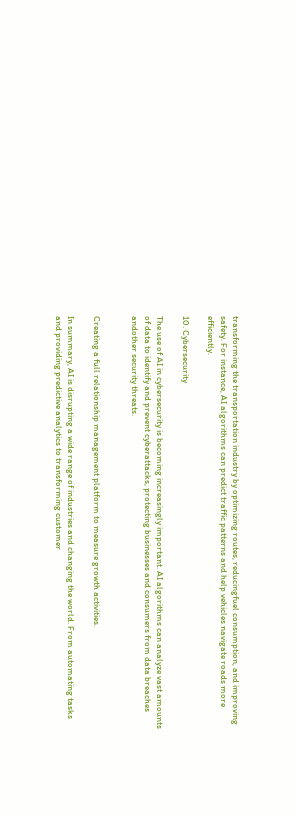transforming the transportation industry by optimizing routes, reducingfuel consumption, and improving safety. For instance, AI algorithms can predict traffic patterns and help vehicles navigate roads more efficiently.

10. Cybersecurity

The use of AI in cybersecurity is becoming increasingly important. AI algorithms can analyze vast amounts of data to identify and prevent cyberattacks, protecting businesses and consumers from data breaches andother security threats.


Creating a full relationship management platform to measure growth activities.

In summary, AI is disrupting a wide range of industries and changing the world. From automating tasks and providing predictive analytics to transforming customer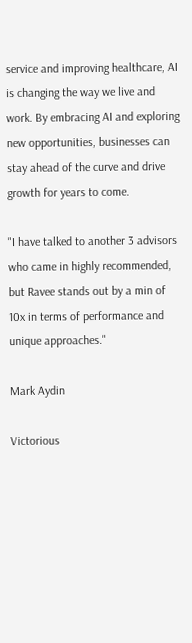service and improving healthcare, AI is changing the way we live and work. By embracing AI and exploring new opportunities, businesses can stay ahead of the curve and drive growth for years to come.

"I have talked to another 3 advisors who came in highly recommended, but Ravee stands out by a min of 10x in terms of performance and unique approaches."

Mark Aydin

Victorious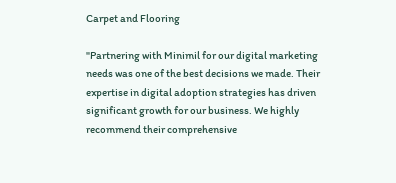Carpet and Flooring

"Partnering with Minimil for our digital marketing needs was one of the best decisions we made. Their expertise in digital adoption strategies has driven significant growth for our business. We highly recommend their comprehensive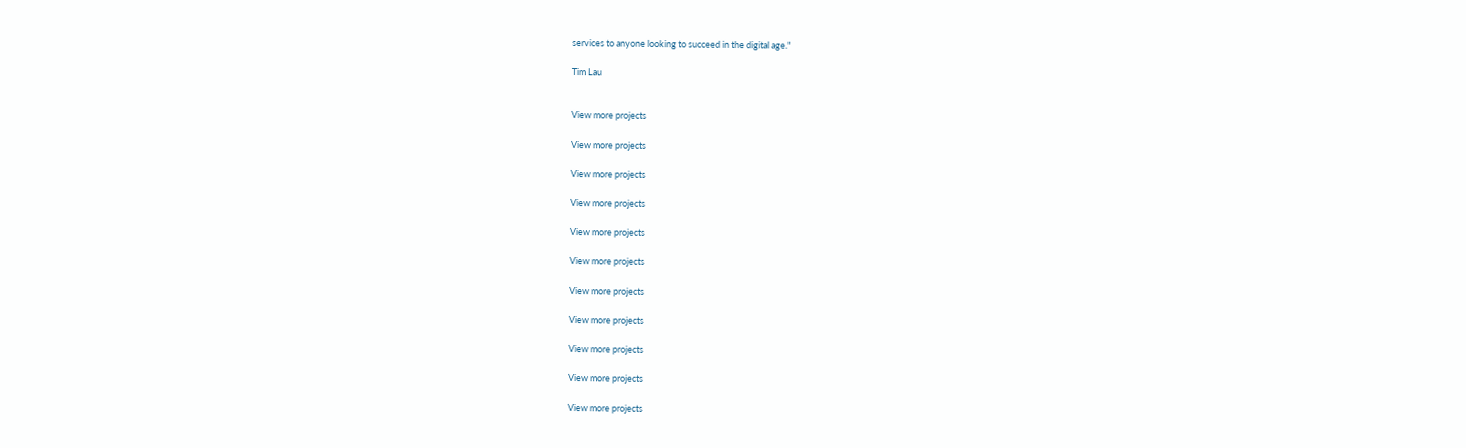services to anyone looking to succeed in the digital age."

Tim Lau


View more projects

View more projects

View more projects

View more projects

View more projects

View more projects

View more projects

View more projects

View more projects

View more projects

View more projects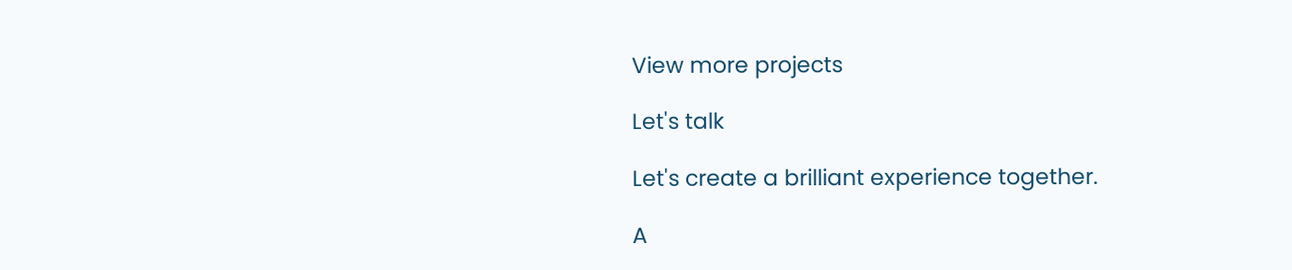View more projects

Let's talk

Let's create a brilliant experience together.

A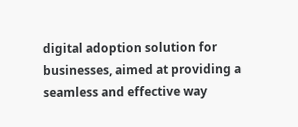digital adoption solution for businesses, aimed at providing a seamless and effective way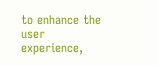to enhance the user experience,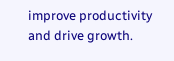improve productivity and drive growth.